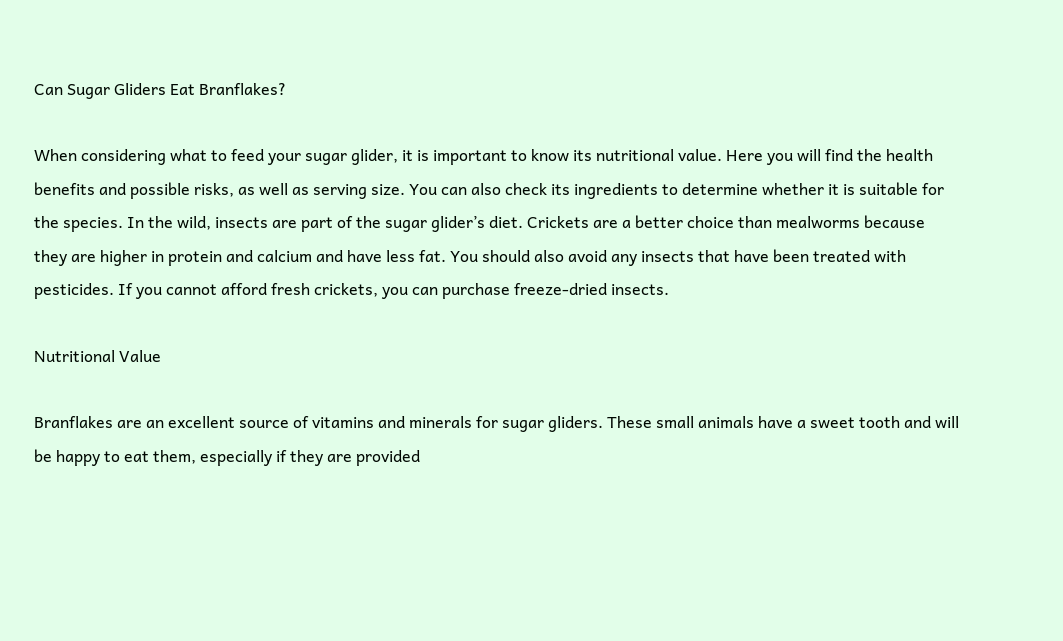Can Sugar Gliders Eat Branflakes?

When considering what to feed your sugar glider, it is important to know its nutritional value. Here you will find the health benefits and possible risks, as well as serving size. You can also check its ingredients to determine whether it is suitable for the species. In the wild, insects are part of the sugar glider’s diet. Crickets are a better choice than mealworms because they are higher in protein and calcium and have less fat. You should also avoid any insects that have been treated with pesticides. If you cannot afford fresh crickets, you can purchase freeze-dried insects.

Nutritional Value

Branflakes are an excellent source of vitamins and minerals for sugar gliders. These small animals have a sweet tooth and will be happy to eat them, especially if they are provided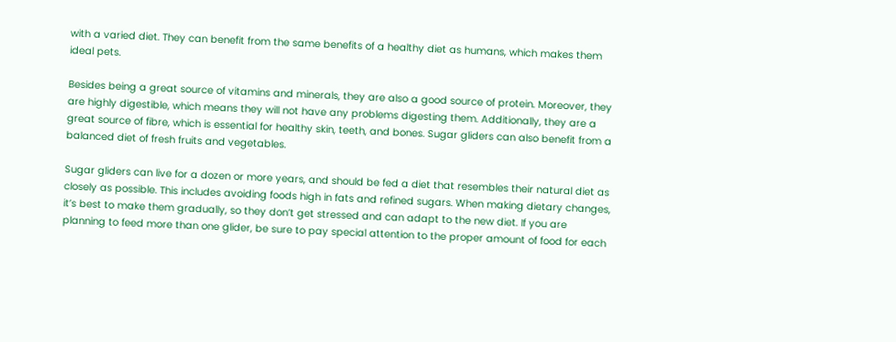with a varied diet. They can benefit from the same benefits of a healthy diet as humans, which makes them ideal pets.

Besides being a great source of vitamins and minerals, they are also a good source of protein. Moreover, they are highly digestible, which means they will not have any problems digesting them. Additionally, they are a great source of fibre, which is essential for healthy skin, teeth, and bones. Sugar gliders can also benefit from a balanced diet of fresh fruits and vegetables.

Sugar gliders can live for a dozen or more years, and should be fed a diet that resembles their natural diet as closely as possible. This includes avoiding foods high in fats and refined sugars. When making dietary changes, it’s best to make them gradually, so they don’t get stressed and can adapt to the new diet. If you are planning to feed more than one glider, be sure to pay special attention to the proper amount of food for each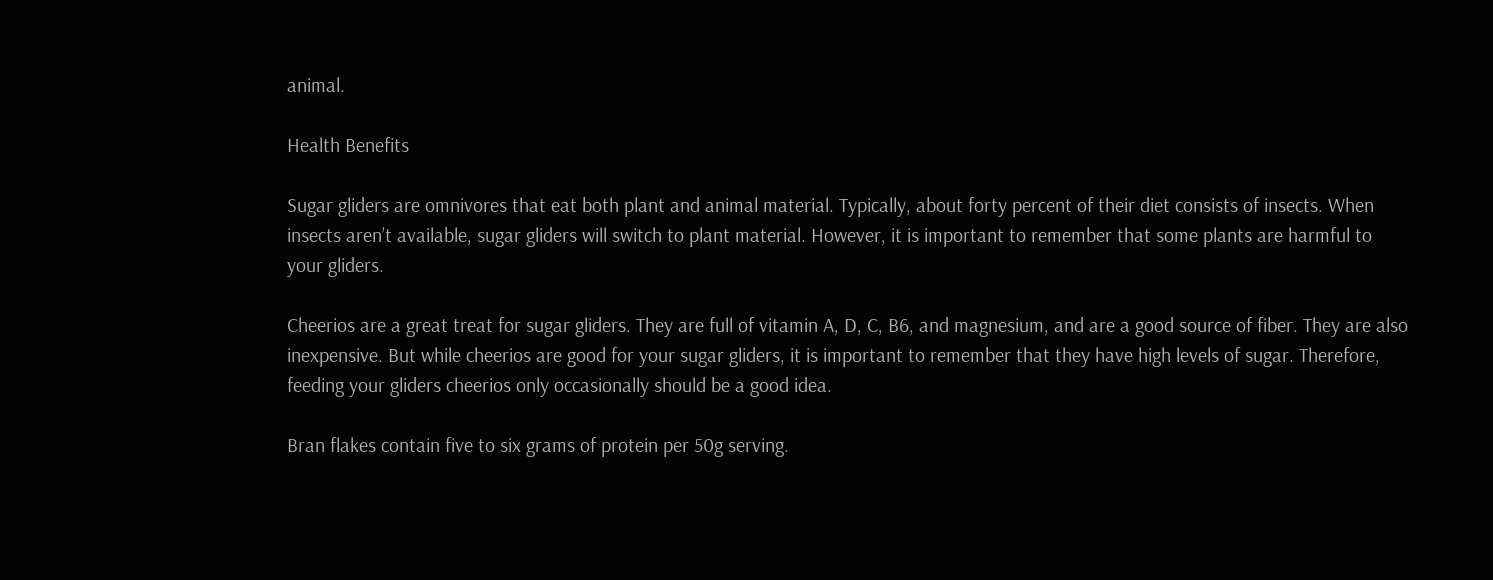animal.

Health Benefits

Sugar gliders are omnivores that eat both plant and animal material. Typically, about forty percent of their diet consists of insects. When insects aren’t available, sugar gliders will switch to plant material. However, it is important to remember that some plants are harmful to your gliders.

Cheerios are a great treat for sugar gliders. They are full of vitamin A, D, C, B6, and magnesium, and are a good source of fiber. They are also inexpensive. But while cheerios are good for your sugar gliders, it is important to remember that they have high levels of sugar. Therefore, feeding your gliders cheerios only occasionally should be a good idea.

Bran flakes contain five to six grams of protein per 50g serving.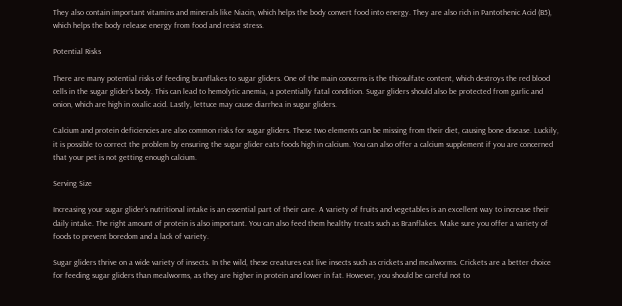They also contain important vitamins and minerals like Niacin, which helps the body convert food into energy. They are also rich in Pantothenic Acid (B5), which helps the body release energy from food and resist stress.

Potential Risks

There are many potential risks of feeding branflakes to sugar gliders. One of the main concerns is the thiosulfate content, which destroys the red blood cells in the sugar glider’s body. This can lead to hemolytic anemia, a potentially fatal condition. Sugar gliders should also be protected from garlic and onion, which are high in oxalic acid. Lastly, lettuce may cause diarrhea in sugar gliders.

Calcium and protein deficiencies are also common risks for sugar gliders. These two elements can be missing from their diet, causing bone disease. Luckily, it is possible to correct the problem by ensuring the sugar glider eats foods high in calcium. You can also offer a calcium supplement if you are concerned that your pet is not getting enough calcium.

Serving Size

Increasing your sugar glider’s nutritional intake is an essential part of their care. A variety of fruits and vegetables is an excellent way to increase their daily intake. The right amount of protein is also important. You can also feed them healthy treats such as Branflakes. Make sure you offer a variety of foods to prevent boredom and a lack of variety.

Sugar gliders thrive on a wide variety of insects. In the wild, these creatures eat live insects such as crickets and mealworms. Crickets are a better choice for feeding sugar gliders than mealworms, as they are higher in protein and lower in fat. However, you should be careful not to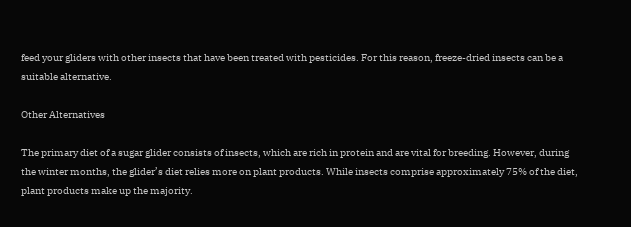feed your gliders with other insects that have been treated with pesticides. For this reason, freeze-dried insects can be a suitable alternative.

Other Alternatives

The primary diet of a sugar glider consists of insects, which are rich in protein and are vital for breeding. However, during the winter months, the glider’s diet relies more on plant products. While insects comprise approximately 75% of the diet, plant products make up the majority.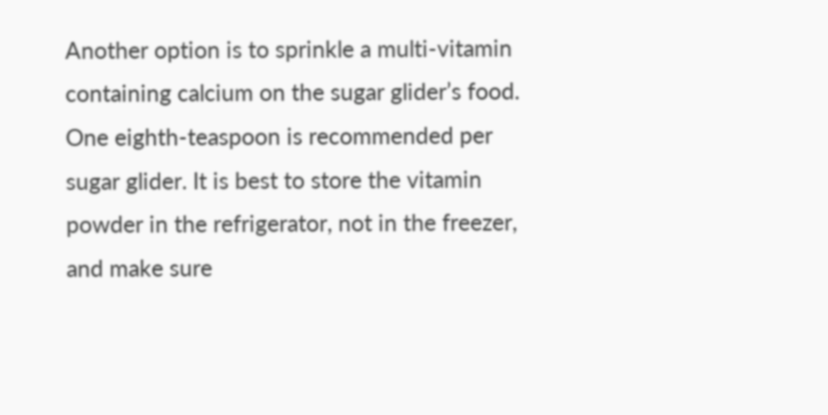Another option is to sprinkle a multi-vitamin containing calcium on the sugar glider’s food. One eighth-teaspoon is recommended per sugar glider. It is best to store the vitamin powder in the refrigerator, not in the freezer, and make sure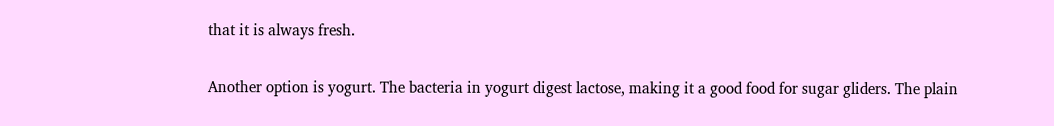that it is always fresh.

Another option is yogurt. The bacteria in yogurt digest lactose, making it a good food for sugar gliders. The plain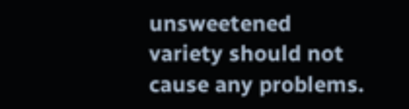unsweetened variety should not cause any problems.